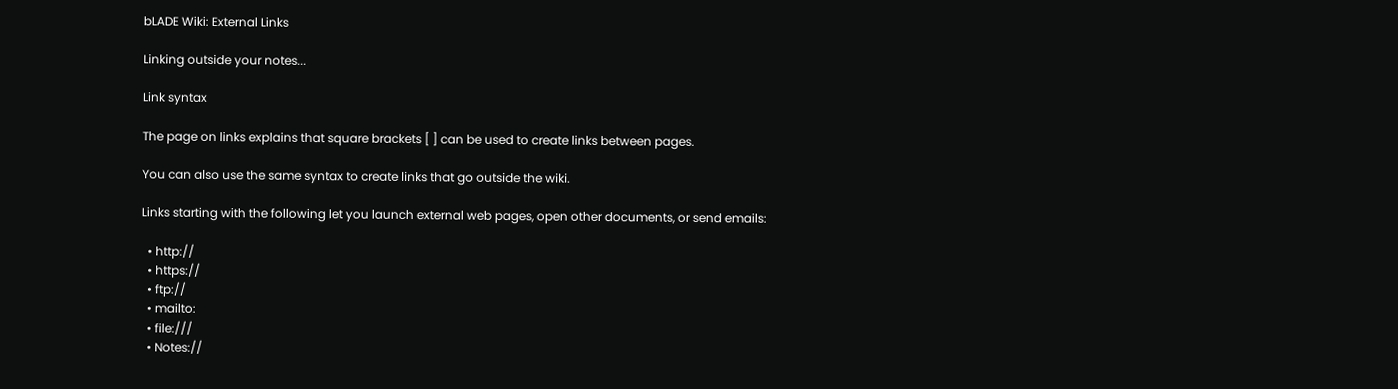bLADE Wiki: External Links

Linking outside your notes...

Link syntax

The page on links explains that square brackets [ ] can be used to create links between pages.

You can also use the same syntax to create links that go outside the wiki.

Links starting with the following let you launch external web pages, open other documents, or send emails:

  • http://
  • https://
  • ftp://
  • mailto:
  • file:///
  • Notes://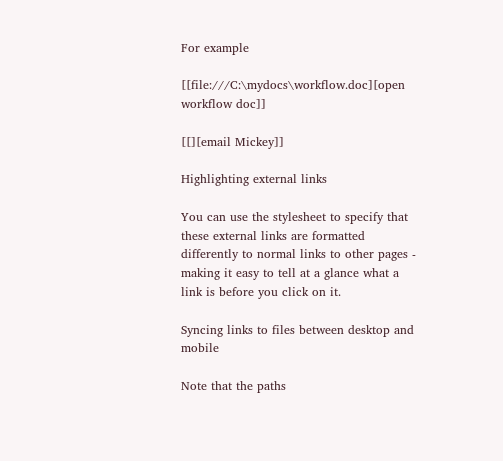For example

[[file:///C:\mydocs\workflow.doc][open workflow doc]]

[[][email Mickey]]

Highlighting external links

You can use the stylesheet to specify that these external links are formatted differently to normal links to other pages - making it easy to tell at a glance what a link is before you click on it.

Syncing links to files between desktop and mobile

Note that the paths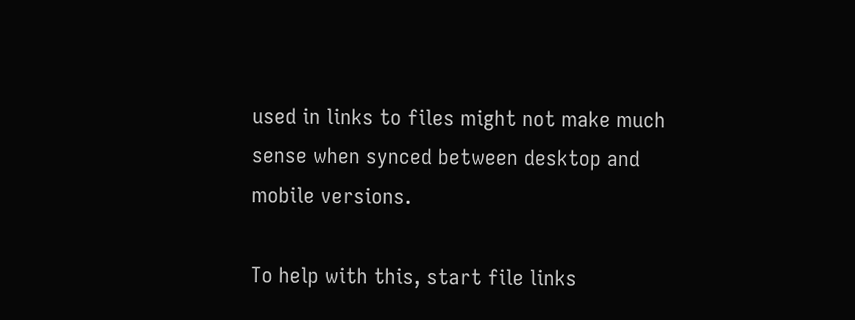used in links to files might not make much sense when synced between desktop and mobile versions.

To help with this, start file links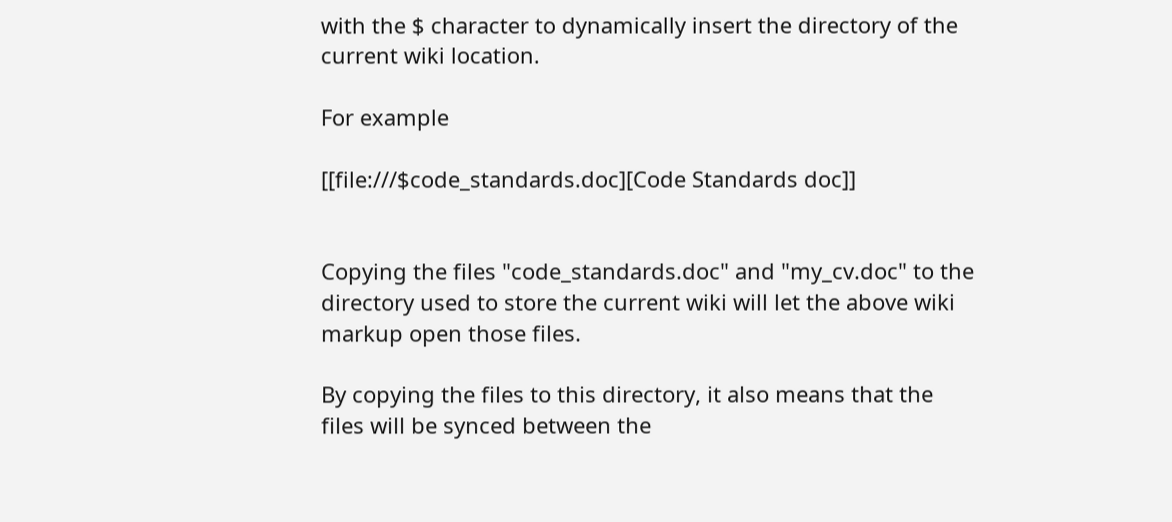with the $ character to dynamically insert the directory of the current wiki location.

For example

[[file:///$code_standards.doc][Code Standards doc]]


Copying the files "code_standards.doc" and "my_cv.doc" to the directory used to store the current wiki will let the above wiki markup open those files.

By copying the files to this directory, it also means that the files will be synced between the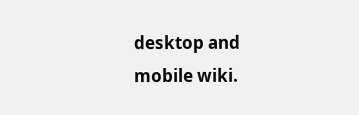desktop and mobile wiki.